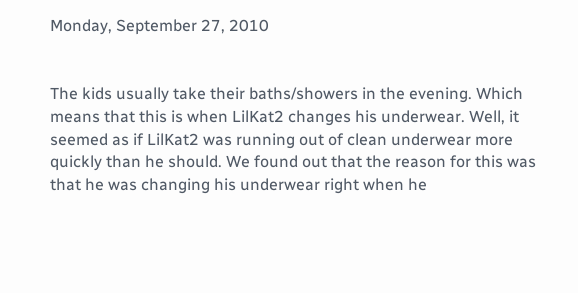Monday, September 27, 2010


The kids usually take their baths/showers in the evening. Which means that this is when LilKat2 changes his underwear. Well, it seemed as if LilKat2 was running out of clean underwear more quickly than he should. We found out that the reason for this was that he was changing his underwear right when he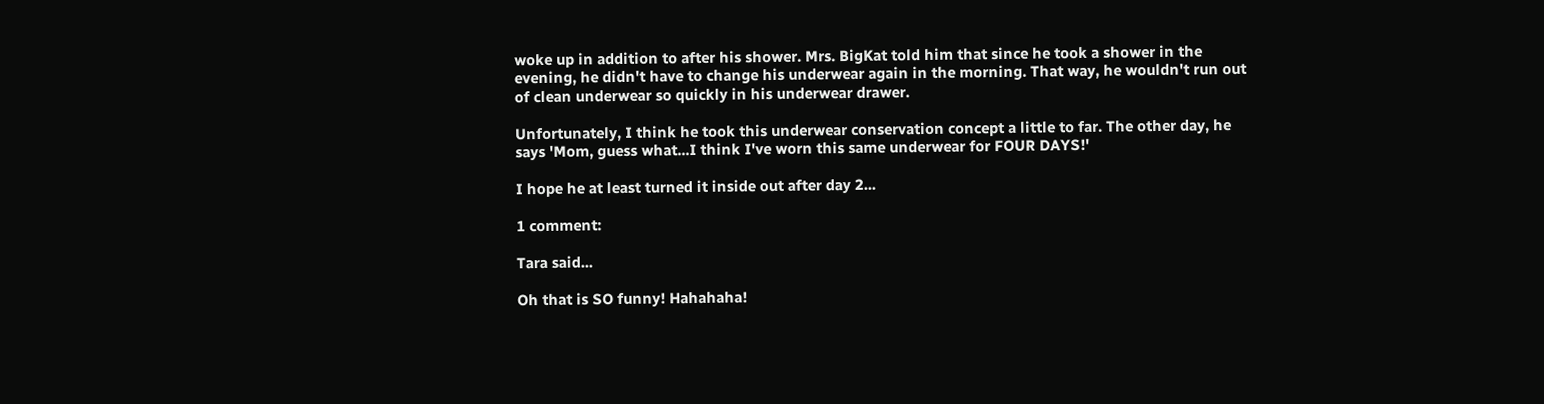woke up in addition to after his shower. Mrs. BigKat told him that since he took a shower in the evening, he didn't have to change his underwear again in the morning. That way, he wouldn't run out of clean underwear so quickly in his underwear drawer.

Unfortunately, I think he took this underwear conservation concept a little to far. The other day, he says 'Mom, guess what...I think I've worn this same underwear for FOUR DAYS!'

I hope he at least turned it inside out after day 2...

1 comment:

Tara said...

Oh that is SO funny! Hahahaha!